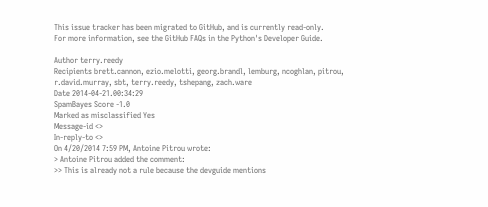This issue tracker has been migrated to GitHub, and is currently read-only.
For more information, see the GitHub FAQs in the Python's Developer Guide.

Author terry.reedy
Recipients brett.cannon, ezio.melotti, georg.brandl, lemburg, ncoghlan, pitrou, r.david.murray, sbt, terry.reedy, tshepang, zach.ware
Date 2014-04-21.00:34:29
SpamBayes Score -1.0
Marked as misclassified Yes
Message-id <>
In-reply-to <>
On 4/20/2014 7:59 PM, Antoine Pitrou wrote:
> Antoine Pitrou added the comment:
>> This is already not a rule because the devguide mentions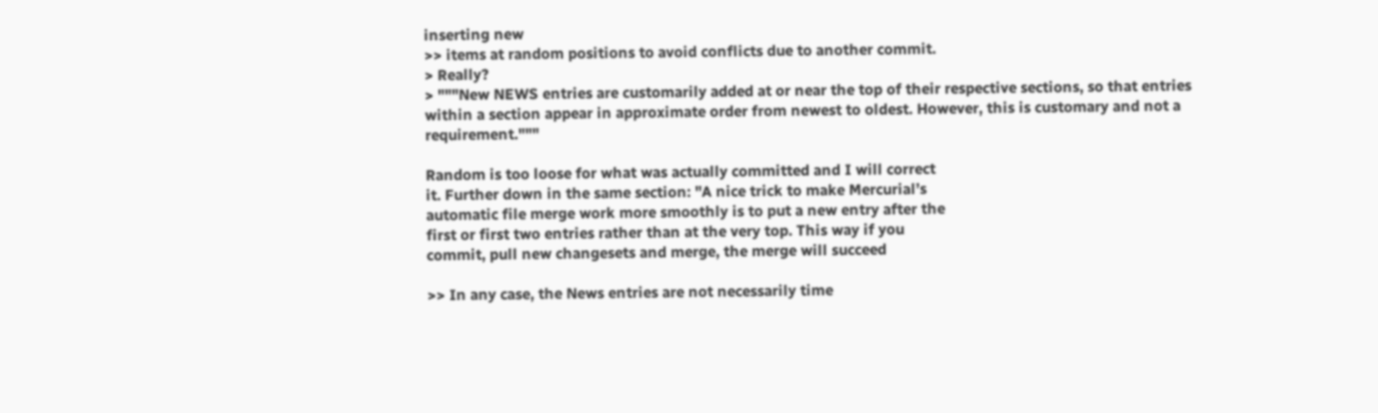inserting new
>> items at random positions to avoid conflicts due to another commit.
> Really?
> """New NEWS entries are customarily added at or near the top of their respective sections, so that entries within a section appear in approximate order from newest to oldest. However, this is customary and not a requirement."""

Random is too loose for what was actually committed and I will correct
it. Further down in the same section: "A nice trick to make Mercurial’s
automatic file merge work more smoothly is to put a new entry after the
first or first two entries rather than at the very top. This way if you
commit, pull new changesets and merge, the merge will succeed

>> In any case, the News entries are not necessarily time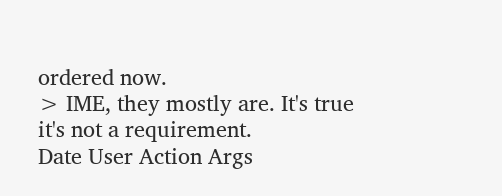ordered now.
> IME, they mostly are. It's true it's not a requirement.
Date User Action Args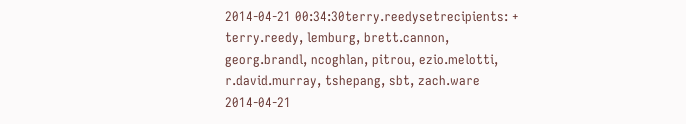2014-04-21 00:34:30terry.reedysetrecipients: + terry.reedy, lemburg, brett.cannon, georg.brandl, ncoghlan, pitrou, ezio.melotti, r.david.murray, tshepang, sbt, zach.ware
2014-04-21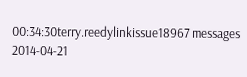00:34:30terry.reedylinkissue18967 messages
2014-04-21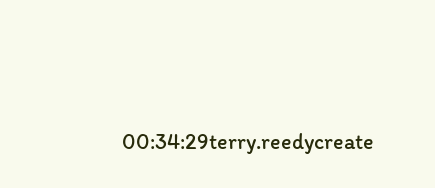00:34:29terry.reedycreate